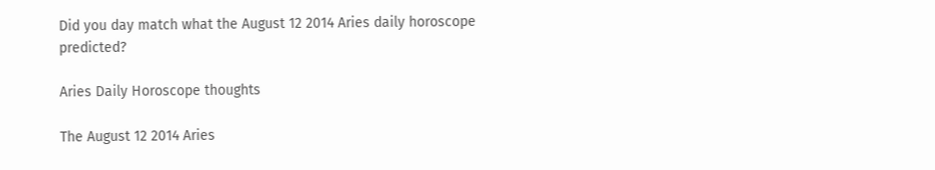Did you day match what the August 12 2014 Aries daily horoscope predicted?

Aries Daily Horoscope thoughts

The August 12 2014 Aries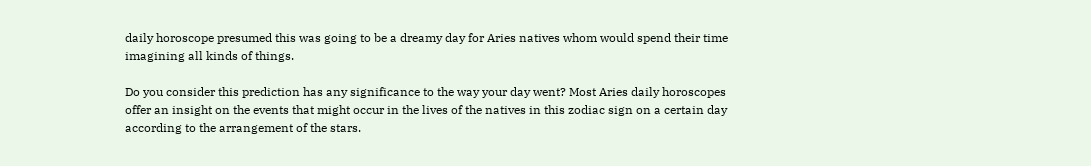daily horoscope presumed this was going to be a dreamy day for Aries natives whom would spend their time imagining all kinds of things.

Do you consider this prediction has any significance to the way your day went? Most Aries daily horoscopes offer an insight on the events that might occur in the lives of the natives in this zodiac sign on a certain day according to the arrangement of the stars.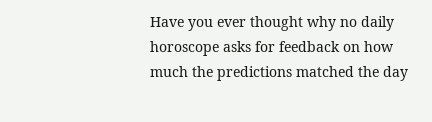Have you ever thought why no daily horoscope asks for feedback on how much the predictions matched the day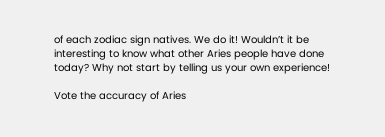of each zodiac sign natives. We do it! Wouldn’t it be interesting to know what other Aries people have done today? Why not start by telling us your own experience!

Vote the accuracy of Aries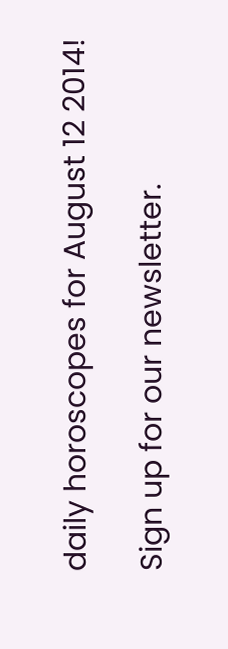daily horoscopes for August 12 2014!

Sign up for our newsletter.